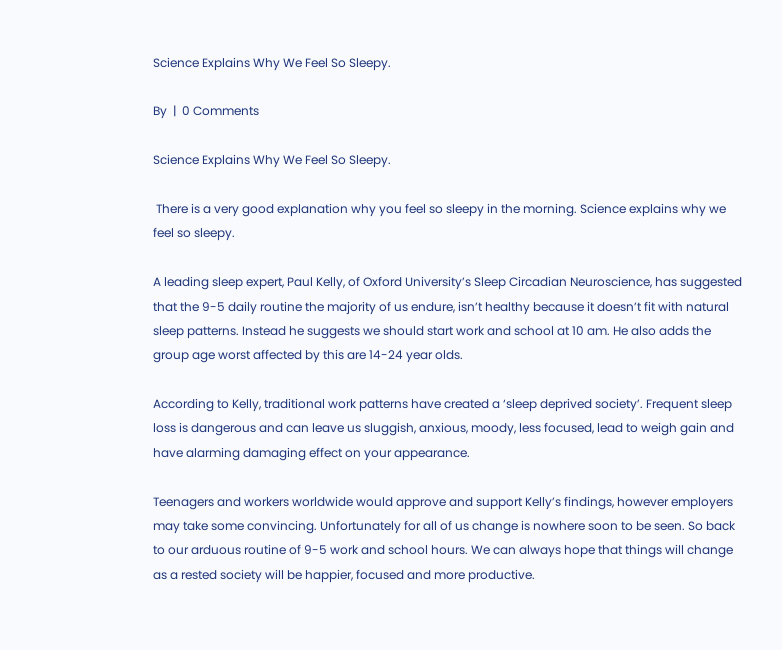Science Explains Why We Feel So Sleepy.

By  |  0 Comments

Science Explains Why We Feel So Sleepy.

 There is a very good explanation why you feel so sleepy in the morning. Science explains why we feel so sleepy.

A leading sleep expert, Paul Kelly, of Oxford University’s Sleep Circadian Neuroscience, has suggested that the 9-5 daily routine the majority of us endure, isn’t healthy because it doesn’t fit with natural sleep patterns. Instead he suggests we should start work and school at 10 am. He also adds the group age worst affected by this are 14-24 year olds.

According to Kelly, traditional work patterns have created a ‘sleep deprived society’. Frequent sleep loss is dangerous and can leave us sluggish, anxious, moody, less focused, lead to weigh gain and have alarming damaging effect on your appearance.

Teenagers and workers worldwide would approve and support Kelly’s findings, however employers may take some convincing. Unfortunately for all of us change is nowhere soon to be seen. So back to our arduous routine of 9-5 work and school hours. We can always hope that things will change as a rested society will be happier, focused and more productive.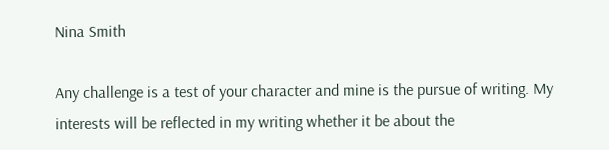Nina Smith

Any challenge is a test of your character and mine is the pursue of writing. My interests will be reflected in my writing whether it be about the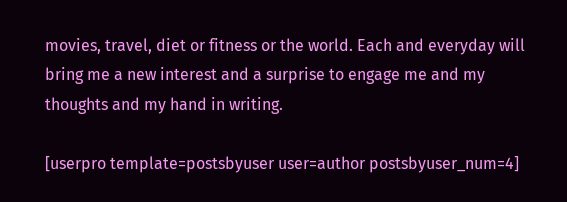movies, travel, diet or fitness or the world. Each and everyday will bring me a new interest and a surprise to engage me and my thoughts and my hand in writing.

[userpro template=postsbyuser user=author postsbyuser_num=4]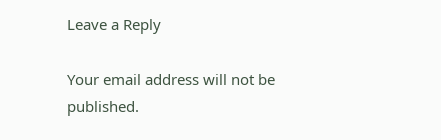Leave a Reply

Your email address will not be published.